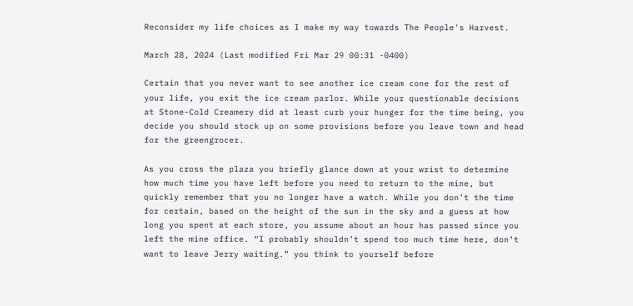Reconsider my life choices as I make my way towards The People's Harvest.

March 28, 2024 (Last modified Fri Mar 29 00:31 -0400)

Certain that you never want to see another ice cream cone for the rest of your life, you exit the ice cream parlor. While your questionable decisions at Stone-Cold Creamery did at least curb your hunger for the time being, you decide you should stock up on some provisions before you leave town and head for the greengrocer.

As you cross the plaza you briefly glance down at your wrist to determine how much time you have left before you need to return to the mine, but quickly remember that you no longer have a watch. While you don’t the time for certain, based on the height of the sun in the sky and a guess at how long you spent at each store, you assume about an hour has passed since you left the mine office. “I probably shouldn’t spend too much time here, don’t want to leave Jerry waiting.” you think to yourself before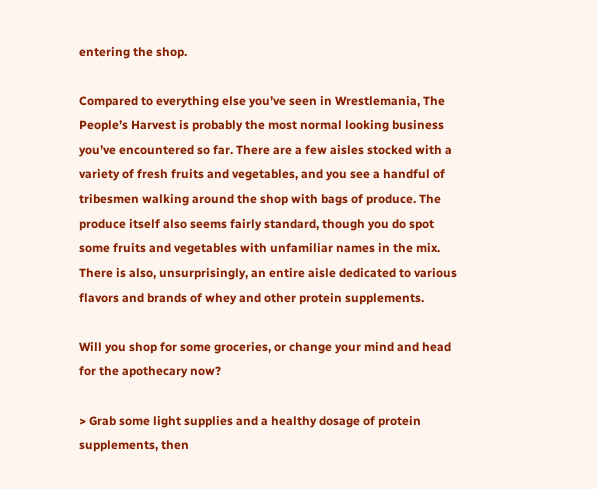entering the shop.

Compared to everything else you’ve seen in Wrestlemania, The People’s Harvest is probably the most normal looking business you’ve encountered so far. There are a few aisles stocked with a variety of fresh fruits and vegetables, and you see a handful of tribesmen walking around the shop with bags of produce. The produce itself also seems fairly standard, though you do spot some fruits and vegetables with unfamiliar names in the mix. There is also, unsurprisingly, an entire aisle dedicated to various flavors and brands of whey and other protein supplements.

Will you shop for some groceries, or change your mind and head for the apothecary now?

> Grab some light supplies and a healthy dosage of protein supplements, then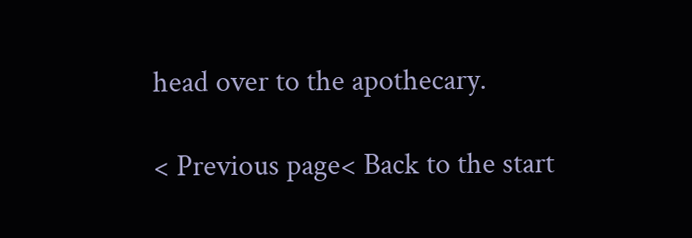head over to the apothecary.

< Previous page< Back to the start